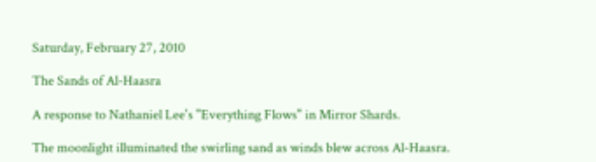Saturday, February 27, 2010

The Sands of Al-Haasra

A response to Nathaniel Lee's "Everything Flows" in Mirror Shards.

The moonlight illuminated the swirling sand as winds blew across Al-Haasra.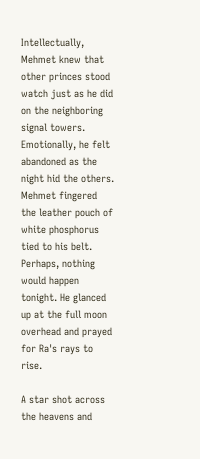Intellectually, Mehmet knew that other princes stood watch just as he did on the neighboring signal towers. Emotionally, he felt abandoned as the night hid the others. Mehmet fingered the leather pouch of white phosphorus tied to his belt. Perhaps, nothing would happen tonight. He glanced up at the full moon overhead and prayed for Ra's rays to rise.

A star shot across the heavens and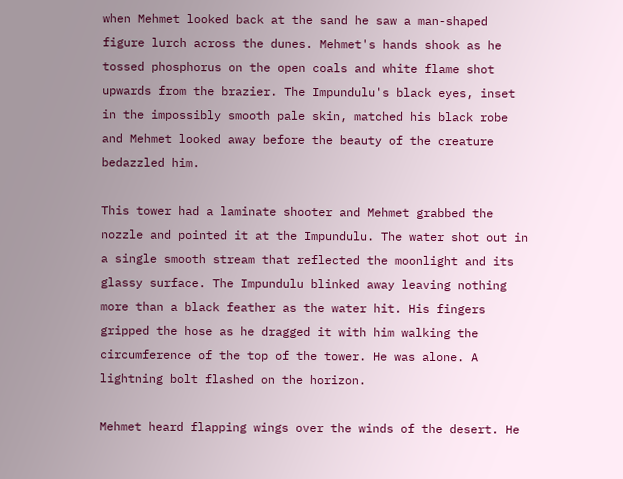when Mehmet looked back at the sand he saw a man-shaped figure lurch across the dunes. Mehmet's hands shook as he tossed phosphorus on the open coals and white flame shot upwards from the brazier. The Impundulu's black eyes, inset in the impossibly smooth pale skin, matched his black robe and Mehmet looked away before the beauty of the creature bedazzled him.

This tower had a laminate shooter and Mehmet grabbed the nozzle and pointed it at the Impundulu. The water shot out in a single smooth stream that reflected the moonlight and its glassy surface. The Impundulu blinked away leaving nothing more than a black feather as the water hit. His fingers gripped the hose as he dragged it with him walking the circumference of the top of the tower. He was alone. A lightning bolt flashed on the horizon.

Mehmet heard flapping wings over the winds of the desert. He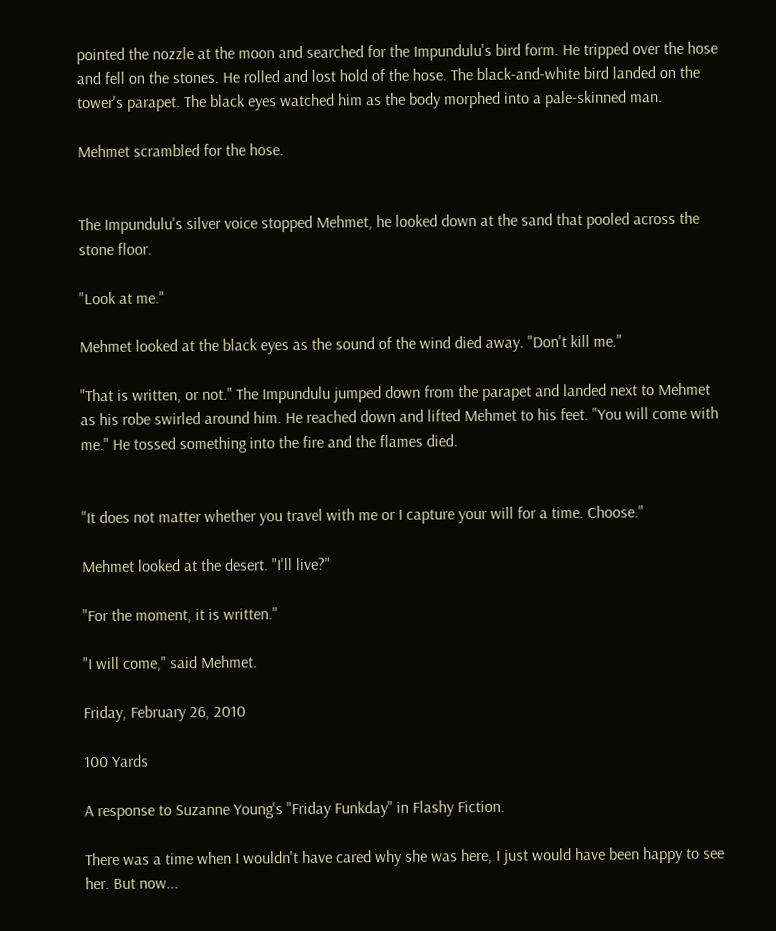pointed the nozzle at the moon and searched for the Impundulu's bird form. He tripped over the hose and fell on the stones. He rolled and lost hold of the hose. The black-and-white bird landed on the tower's parapet. The black eyes watched him as the body morphed into a pale-skinned man.

Mehmet scrambled for the hose.


The Impundulu's silver voice stopped Mehmet, he looked down at the sand that pooled across the stone floor.

"Look at me."

Mehmet looked at the black eyes as the sound of the wind died away. "Don't kill me."

"That is written, or not." The Impundulu jumped down from the parapet and landed next to Mehmet as his robe swirled around him. He reached down and lifted Mehmet to his feet. "You will come with me." He tossed something into the fire and the flames died.


"It does not matter whether you travel with me or I capture your will for a time. Choose."

Mehmet looked at the desert. "I'll live?"

"For the moment, it is written."

"I will come," said Mehmet.

Friday, February 26, 2010

100 Yards

A response to Suzanne Young's "Friday Funkday" in Flashy Fiction.

There was a time when I wouldn't have cared why she was here, I just would have been happy to see her. But now...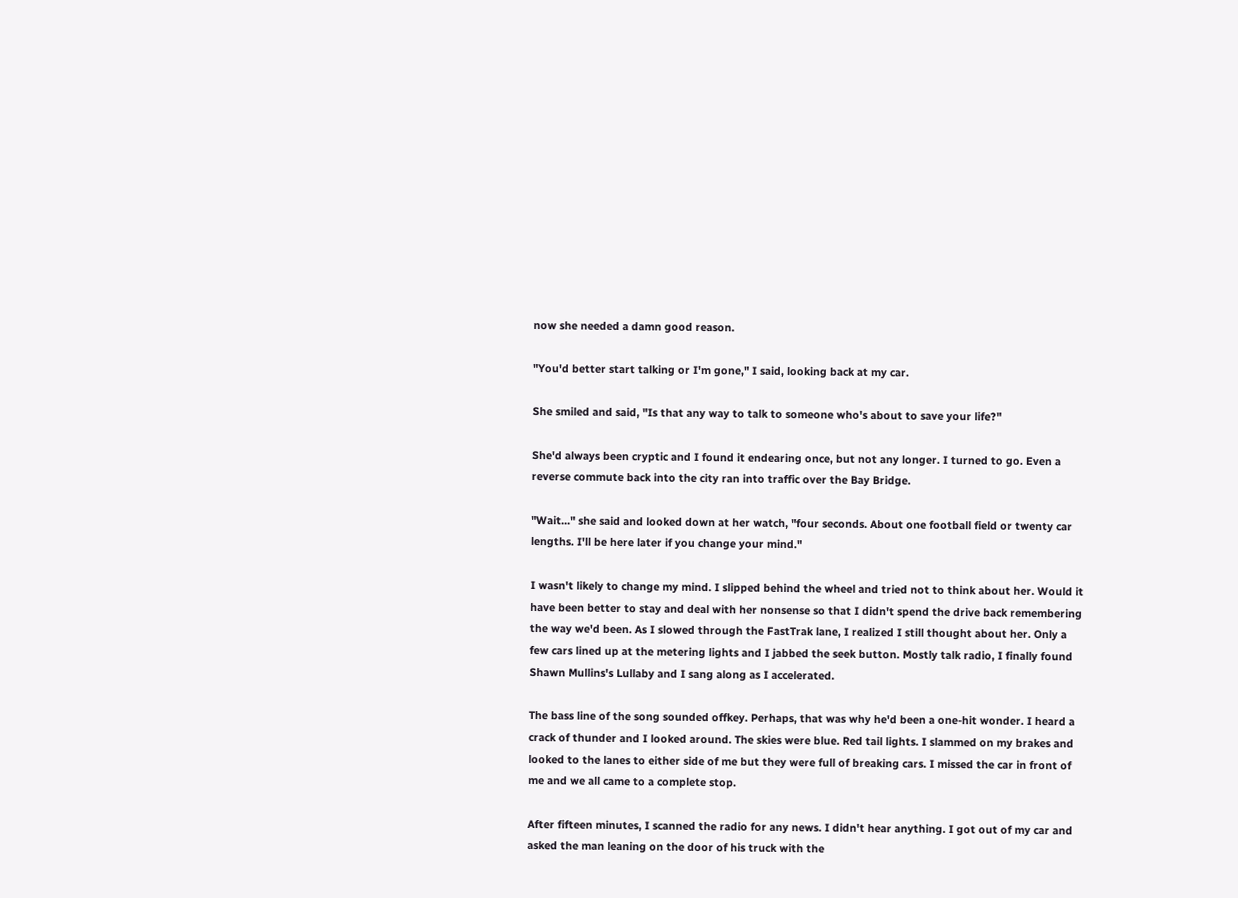now she needed a damn good reason.

"You'd better start talking or I'm gone," I said, looking back at my car.

She smiled and said, "Is that any way to talk to someone who's about to save your life?"

She'd always been cryptic and I found it endearing once, but not any longer. I turned to go. Even a reverse commute back into the city ran into traffic over the Bay Bridge.

"Wait..." she said and looked down at her watch, "four seconds. About one football field or twenty car lengths. I'll be here later if you change your mind."

I wasn't likely to change my mind. I slipped behind the wheel and tried not to think about her. Would it have been better to stay and deal with her nonsense so that I didn't spend the drive back remembering the way we'd been. As I slowed through the FastTrak lane, I realized I still thought about her. Only a few cars lined up at the metering lights and I jabbed the seek button. Mostly talk radio, I finally found Shawn Mullins's Lullaby and I sang along as I accelerated.

The bass line of the song sounded offkey. Perhaps, that was why he'd been a one-hit wonder. I heard a crack of thunder and I looked around. The skies were blue. Red tail lights. I slammed on my brakes and looked to the lanes to either side of me but they were full of breaking cars. I missed the car in front of me and we all came to a complete stop.

After fifteen minutes, I scanned the radio for any news. I didn't hear anything. I got out of my car and asked the man leaning on the door of his truck with the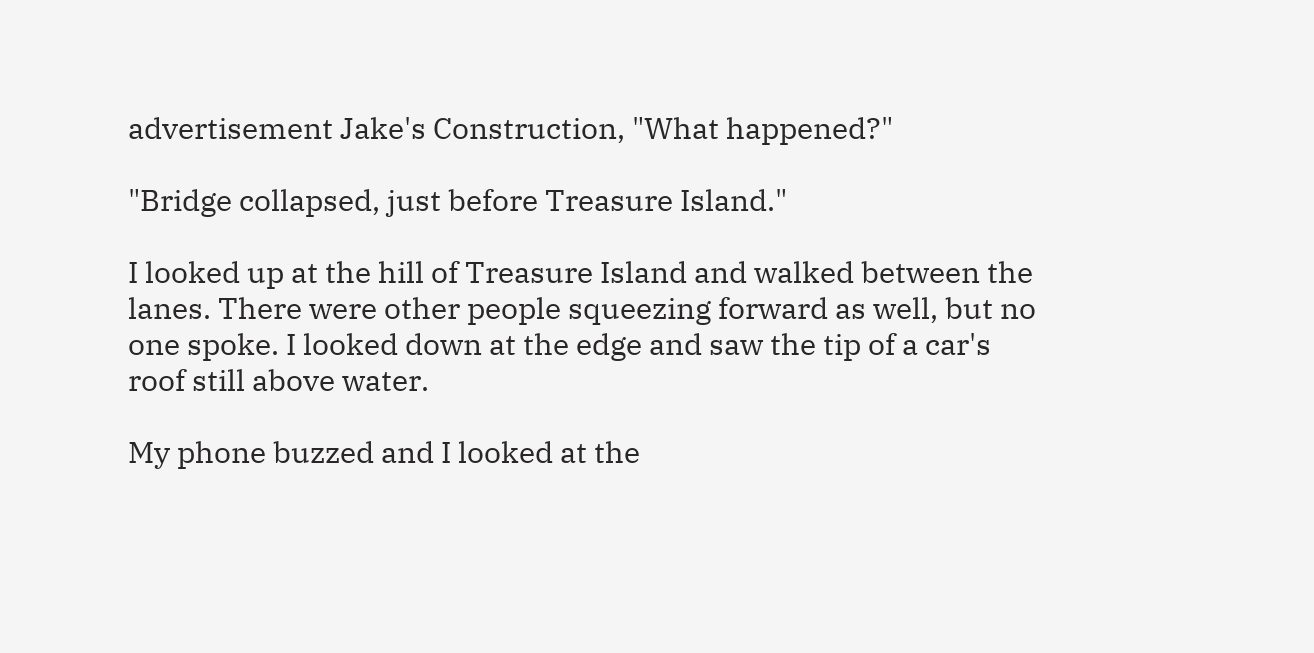advertisement Jake's Construction, "What happened?"

"Bridge collapsed, just before Treasure Island."

I looked up at the hill of Treasure Island and walked between the lanes. There were other people squeezing forward as well, but no one spoke. I looked down at the edge and saw the tip of a car's roof still above water.

My phone buzzed and I looked at the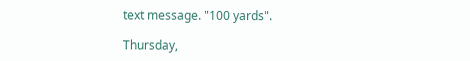text message. "100 yards".

Thursday,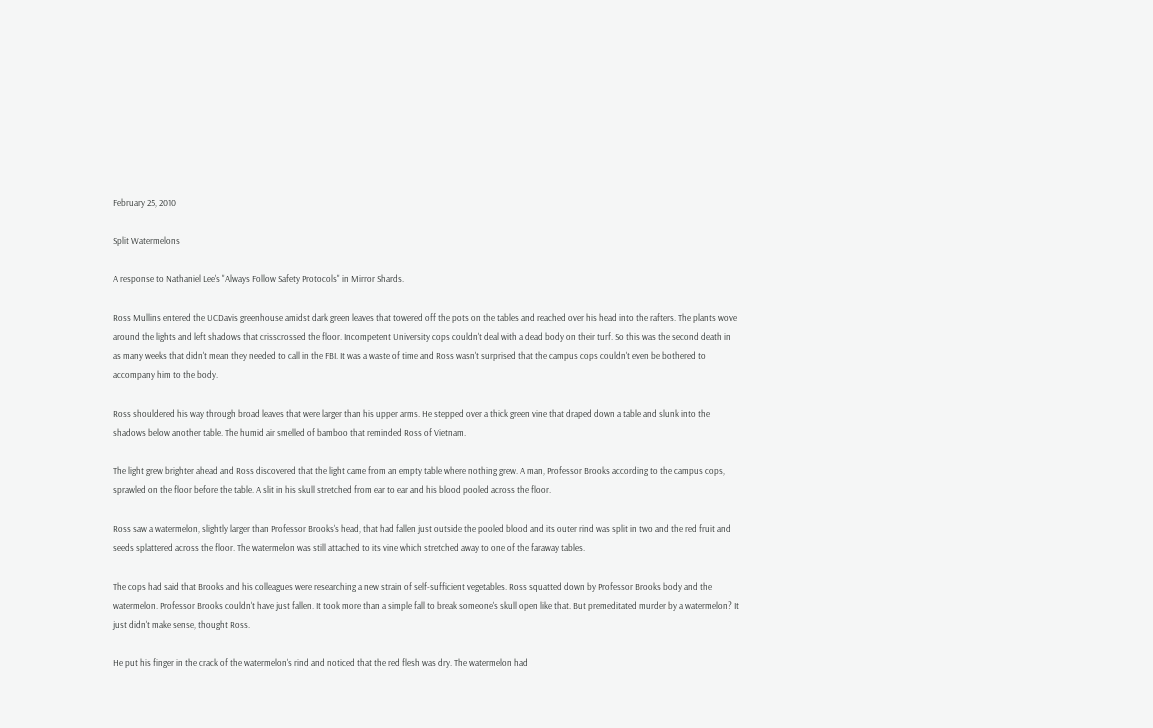February 25, 2010

Split Watermelons

A response to Nathaniel Lee's "Always Follow Safety Protocols" in Mirror Shards.

Ross Mullins entered the UCDavis greenhouse amidst dark green leaves that towered off the pots on the tables and reached over his head into the rafters. The plants wove around the lights and left shadows that crisscrossed the floor. Incompetent University cops couldn't deal with a dead body on their turf. So this was the second death in as many weeks that didn't mean they needed to call in the FBI. It was a waste of time and Ross wasn't surprised that the campus cops couldn't even be bothered to accompany him to the body.

Ross shouldered his way through broad leaves that were larger than his upper arms. He stepped over a thick green vine that draped down a table and slunk into the shadows below another table. The humid air smelled of bamboo that reminded Ross of Vietnam.

The light grew brighter ahead and Ross discovered that the light came from an empty table where nothing grew. A man, Professor Brooks according to the campus cops, sprawled on the floor before the table. A slit in his skull stretched from ear to ear and his blood pooled across the floor.

Ross saw a watermelon, slightly larger than Professor Brooks's head, that had fallen just outside the pooled blood and its outer rind was split in two and the red fruit and seeds splattered across the floor. The watermelon was still attached to its vine which stretched away to one of the faraway tables.

The cops had said that Brooks and his colleagues were researching a new strain of self-sufficient vegetables. Ross squatted down by Professor Brooks body and the watermelon. Professor Brooks couldn't have just fallen. It took more than a simple fall to break someone's skull open like that. But premeditated murder by a watermelon? It just didn't make sense, thought Ross.

He put his finger in the crack of the watermelon's rind and noticed that the red flesh was dry. The watermelon had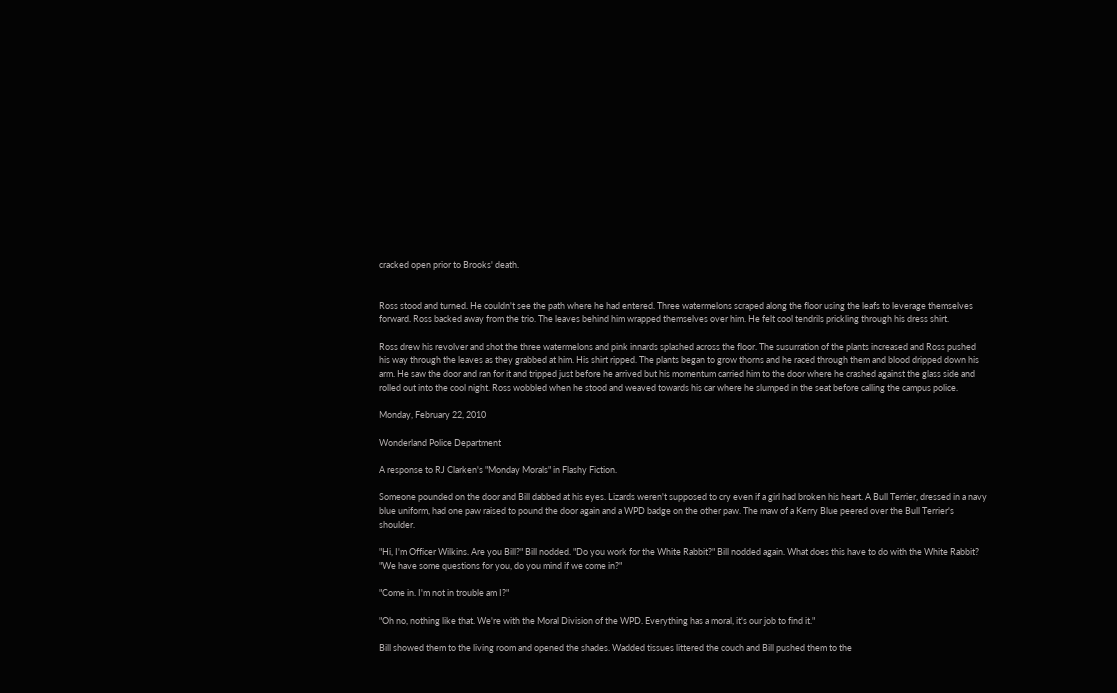cracked open prior to Brooks' death.


Ross stood and turned. He couldn't see the path where he had entered. Three watermelons scraped along the floor using the leafs to leverage themselves forward. Ross backed away from the trio. The leaves behind him wrapped themselves over him. He felt cool tendrils prickling through his dress shirt.

Ross drew his revolver and shot the three watermelons and pink innards splashed across the floor. The susurration of the plants increased and Ross pushed his way through the leaves as they grabbed at him. His shirt ripped. The plants began to grow thorns and he raced through them and blood dripped down his arm. He saw the door and ran for it and tripped just before he arrived but his momentum carried him to the door where he crashed against the glass side and rolled out into the cool night. Ross wobbled when he stood and weaved towards his car where he slumped in the seat before calling the campus police.

Monday, February 22, 2010

Wonderland Police Department

A response to RJ Clarken's "Monday Morals" in Flashy Fiction.

Someone pounded on the door and Bill dabbed at his eyes. Lizards weren't supposed to cry even if a girl had broken his heart. A Bull Terrier, dressed in a navy blue uniform, had one paw raised to pound the door again and a WPD badge on the other paw. The maw of a Kerry Blue peered over the Bull Terrier's shoulder.

"Hi, I'm Officer Wilkins. Are you Bill?" Bill nodded. "Do you work for the White Rabbit?" Bill nodded again. What does this have to do with the White Rabbit? "We have some questions for you, do you mind if we come in?"

"Come in. I'm not in trouble am I?"

"Oh no, nothing like that. We're with the Moral Division of the WPD. Everything has a moral, it's our job to find it."

Bill showed them to the living room and opened the shades. Wadded tissues littered the couch and Bill pushed them to the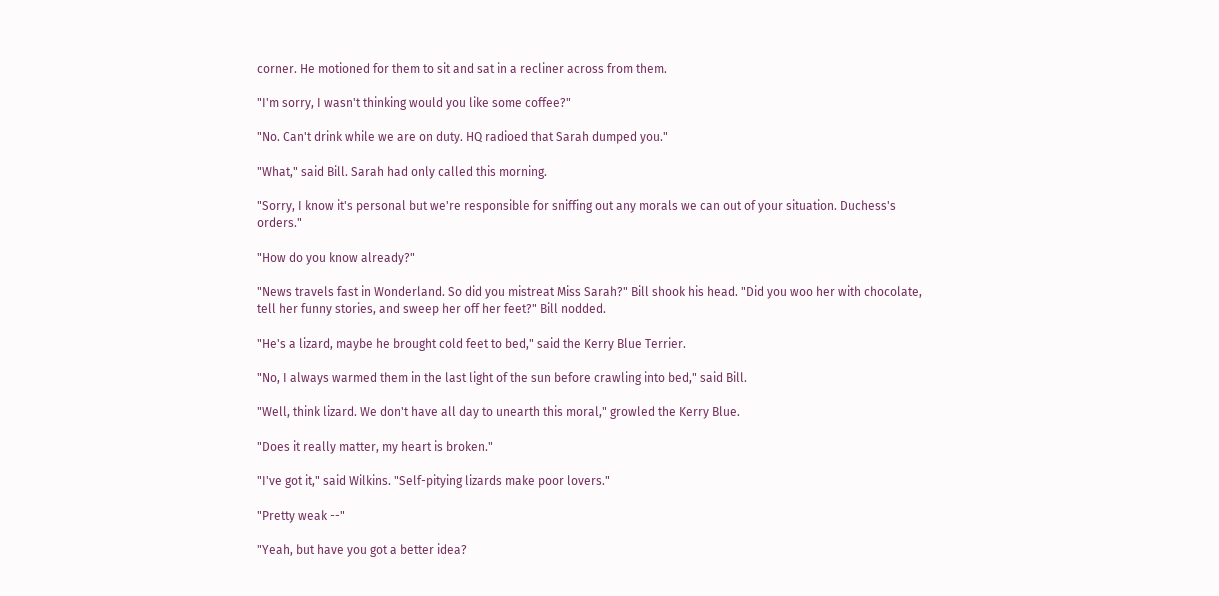corner. He motioned for them to sit and sat in a recliner across from them.

"I'm sorry, I wasn't thinking would you like some coffee?"

"No. Can't drink while we are on duty. HQ radioed that Sarah dumped you."

"What," said Bill. Sarah had only called this morning.

"Sorry, I know it's personal but we're responsible for sniffing out any morals we can out of your situation. Duchess's orders."

"How do you know already?"

"News travels fast in Wonderland. So did you mistreat Miss Sarah?" Bill shook his head. "Did you woo her with chocolate, tell her funny stories, and sweep her off her feet?" Bill nodded.

"He's a lizard, maybe he brought cold feet to bed," said the Kerry Blue Terrier.

"No, I always warmed them in the last light of the sun before crawling into bed," said Bill.

"Well, think lizard. We don't have all day to unearth this moral," growled the Kerry Blue.

"Does it really matter, my heart is broken."

"I've got it," said Wilkins. "Self-pitying lizards make poor lovers."

"Pretty weak --"

"Yeah, but have you got a better idea?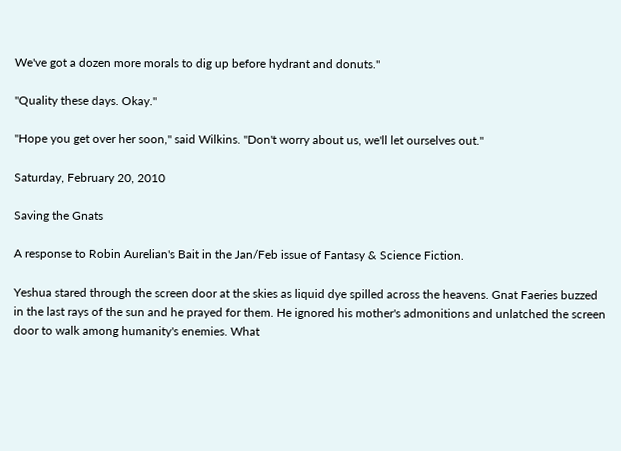We've got a dozen more morals to dig up before hydrant and donuts."

"Quality these days. Okay."

"Hope you get over her soon," said Wilkins. "Don't worry about us, we'll let ourselves out."

Saturday, February 20, 2010

Saving the Gnats

A response to Robin Aurelian's Bait in the Jan/Feb issue of Fantasy & Science Fiction.

Yeshua stared through the screen door at the skies as liquid dye spilled across the heavens. Gnat Faeries buzzed in the last rays of the sun and he prayed for them. He ignored his mother's admonitions and unlatched the screen door to walk among humanity's enemies. What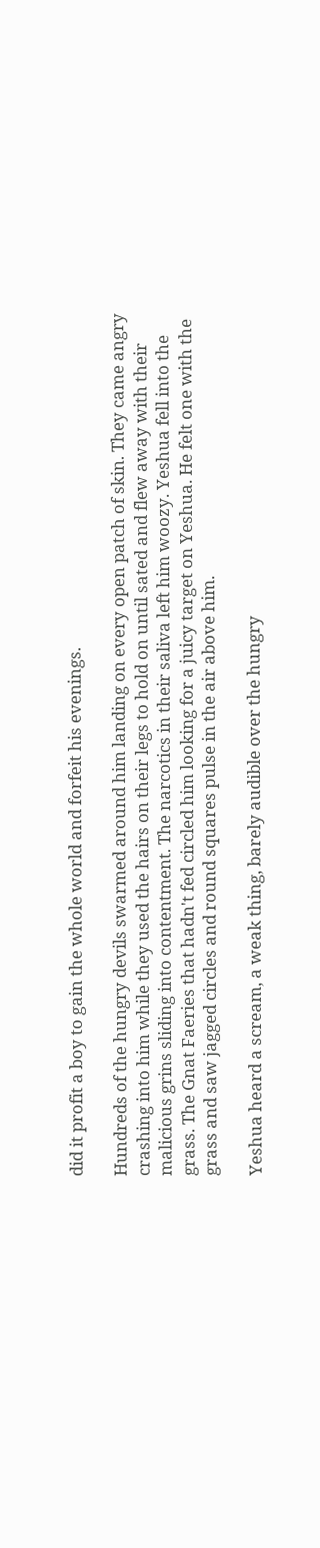did it profit a boy to gain the whole world and forfeit his evenings.

Hundreds of the hungry devils swarmed around him landing on every open patch of skin. They came angry crashing into him while they used the hairs on their legs to hold on until sated and flew away with their malicious grins sliding into contentment. The narcotics in their saliva left him woozy. Yeshua fell into the grass. The Gnat Faeries that hadn't fed circled him looking for a juicy target on Yeshua. He felt one with the grass and saw jagged circles and round squares pulse in the air above him.

Yeshua heard a scream, a weak thing, barely audible over the hungry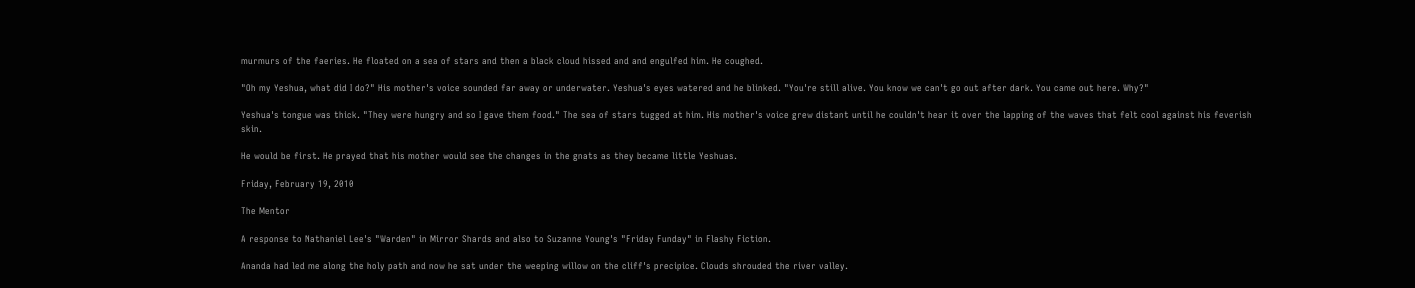murmurs of the faeries. He floated on a sea of stars and then a black cloud hissed and and engulfed him. He coughed.

"Oh my Yeshua, what did I do?" His mother's voice sounded far away or underwater. Yeshua's eyes watered and he blinked. "You're still alive. You know we can't go out after dark. You came out here. Why?"

Yeshua's tongue was thick. "They were hungry and so I gave them food." The sea of stars tugged at him. His mother's voice grew distant until he couldn't hear it over the lapping of the waves that felt cool against his feverish skin.

He would be first. He prayed that his mother would see the changes in the gnats as they became little Yeshuas.

Friday, February 19, 2010

The Mentor

A response to Nathaniel Lee's "Warden" in Mirror Shards and also to Suzanne Young's "Friday Funday" in Flashy Fiction.

Ananda had led me along the holy path and now he sat under the weeping willow on the cliff's precipice. Clouds shrouded the river valley.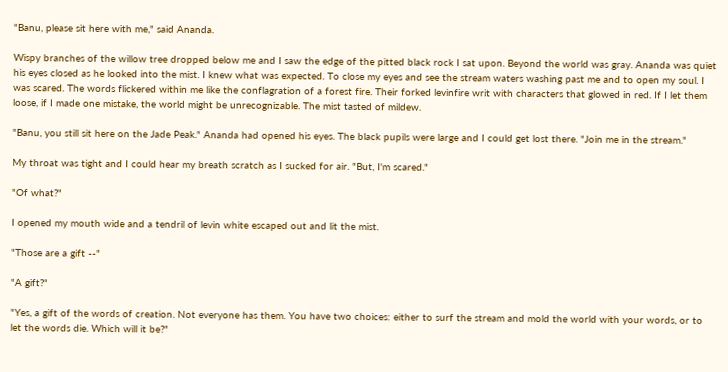"Banu, please sit here with me," said Ananda.

Wispy branches of the willow tree dropped below me and I saw the edge of the pitted black rock I sat upon. Beyond the world was gray. Ananda was quiet his eyes closed as he looked into the mist. I knew what was expected. To close my eyes and see the stream waters washing past me and to open my soul. I was scared. The words flickered within me like the conflagration of a forest fire. Their forked levinfire writ with characters that glowed in red. If I let them loose, if I made one mistake, the world might be unrecognizable. The mist tasted of mildew.

"Banu, you still sit here on the Jade Peak." Ananda had opened his eyes. The black pupils were large and I could get lost there. "Join me in the stream."

My throat was tight and I could hear my breath scratch as I sucked for air. "But, I'm scared."

"Of what?"

I opened my mouth wide and a tendril of levin white escaped out and lit the mist.

"Those are a gift --"

"A gift?"

"Yes, a gift of the words of creation. Not everyone has them. You have two choices: either to surf the stream and mold the world with your words, or to let the words die. Which will it be?"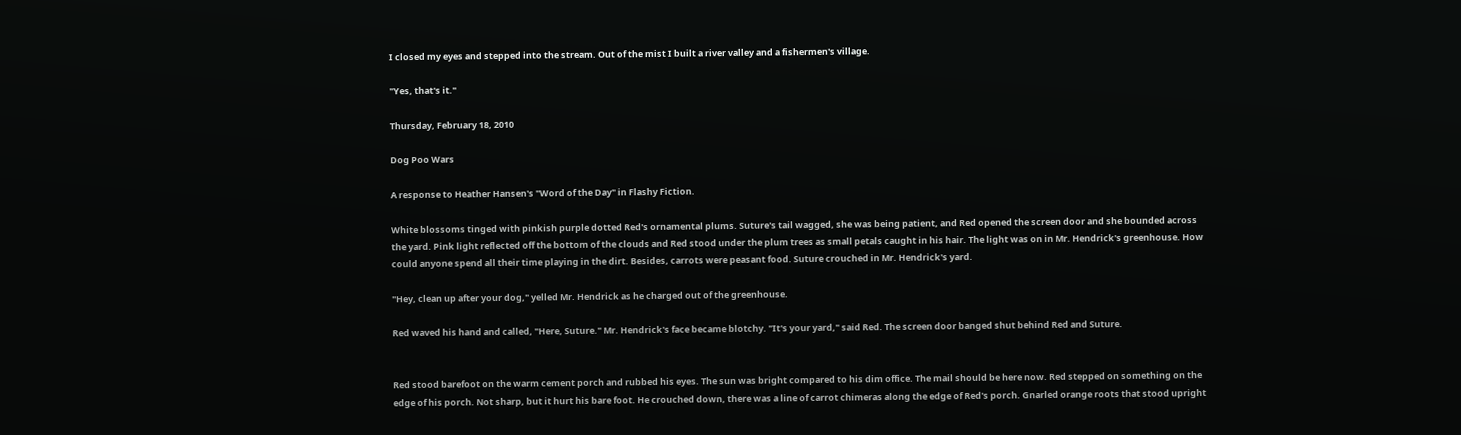I closed my eyes and stepped into the stream. Out of the mist I built a river valley and a fishermen's village.

"Yes, that's it."

Thursday, February 18, 2010

Dog Poo Wars

A response to Heather Hansen's "Word of the Day" in Flashy Fiction.

White blossoms tinged with pinkish purple dotted Red's ornamental plums. Suture's tail wagged, she was being patient, and Red opened the screen door and she bounded across the yard. Pink light reflected off the bottom of the clouds and Red stood under the plum trees as small petals caught in his hair. The light was on in Mr. Hendrick's greenhouse. How could anyone spend all their time playing in the dirt. Besides, carrots were peasant food. Suture crouched in Mr. Hendrick's yard.

"Hey, clean up after your dog," yelled Mr. Hendrick as he charged out of the greenhouse.

Red waved his hand and called, "Here, Suture." Mr. Hendrick's face became blotchy. "It's your yard," said Red. The screen door banged shut behind Red and Suture.


Red stood barefoot on the warm cement porch and rubbed his eyes. The sun was bright compared to his dim office. The mail should be here now. Red stepped on something on the edge of his porch. Not sharp, but it hurt his bare foot. He crouched down, there was a line of carrot chimeras along the edge of Red's porch. Gnarled orange roots that stood upright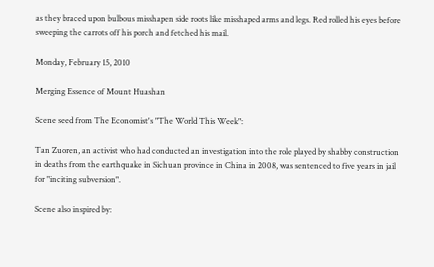as they braced upon bulbous misshapen side roots like misshaped arms and legs. Red rolled his eyes before sweeping the carrots off his porch and fetched his mail.

Monday, February 15, 2010

Merging Essence of Mount Huashan

Scene seed from The Economist's "The World This Week":

Tan Zuoren, an activist who had conducted an investigation into the role played by shabby construction in deaths from the earthquake in Sichuan province in China in 2008, was sentenced to five years in jail for "inciting subversion".

Scene also inspired by: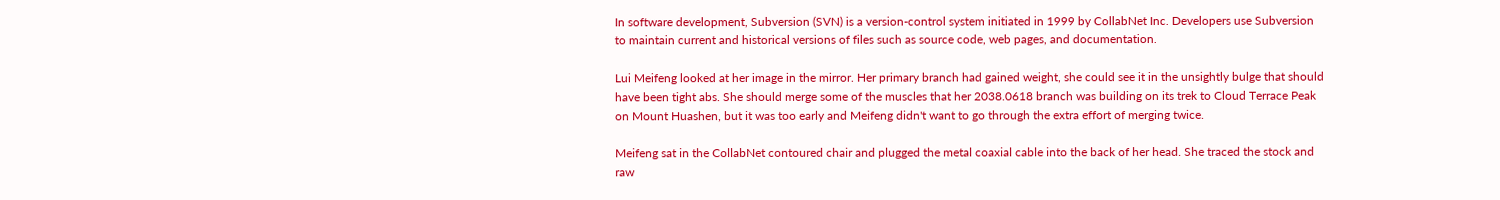In software development, Subversion (SVN) is a version-control system initiated in 1999 by CollabNet Inc. Developers use Subversion to maintain current and historical versions of files such as source code, web pages, and documentation.

Lui Meifeng looked at her image in the mirror. Her primary branch had gained weight, she could see it in the unsightly bulge that should have been tight abs. She should merge some of the muscles that her 2038.0618 branch was building on its trek to Cloud Terrace Peak on Mount Huashen, but it was too early and Meifeng didn't want to go through the extra effort of merging twice.

Meifeng sat in the CollabNet contoured chair and plugged the metal coaxial cable into the back of her head. She traced the stock and raw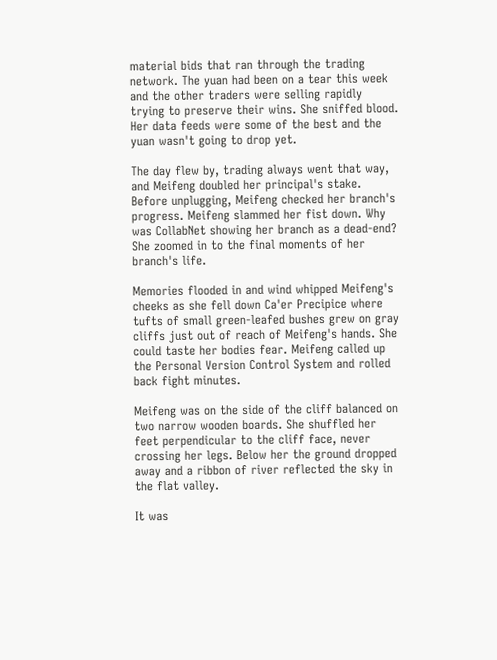material bids that ran through the trading network. The yuan had been on a tear this week and the other traders were selling rapidly trying to preserve their wins. She sniffed blood. Her data feeds were some of the best and the yuan wasn't going to drop yet.

The day flew by, trading always went that way, and Meifeng doubled her principal's stake. Before unplugging, Meifeng checked her branch's progress. Meifeng slammed her fist down. Why was CollabNet showing her branch as a dead-end? She zoomed in to the final moments of her branch's life.

Memories flooded in and wind whipped Meifeng's cheeks as she fell down Ca'er Precipice where tufts of small green-leafed bushes grew on gray cliffs just out of reach of Meifeng's hands. She could taste her bodies fear. Meifeng called up the Personal Version Control System and rolled back fight minutes.

Meifeng was on the side of the cliff balanced on two narrow wooden boards. She shuffled her feet perpendicular to the cliff face, never crossing her legs. Below her the ground dropped away and a ribbon of river reflected the sky in the flat valley.

It was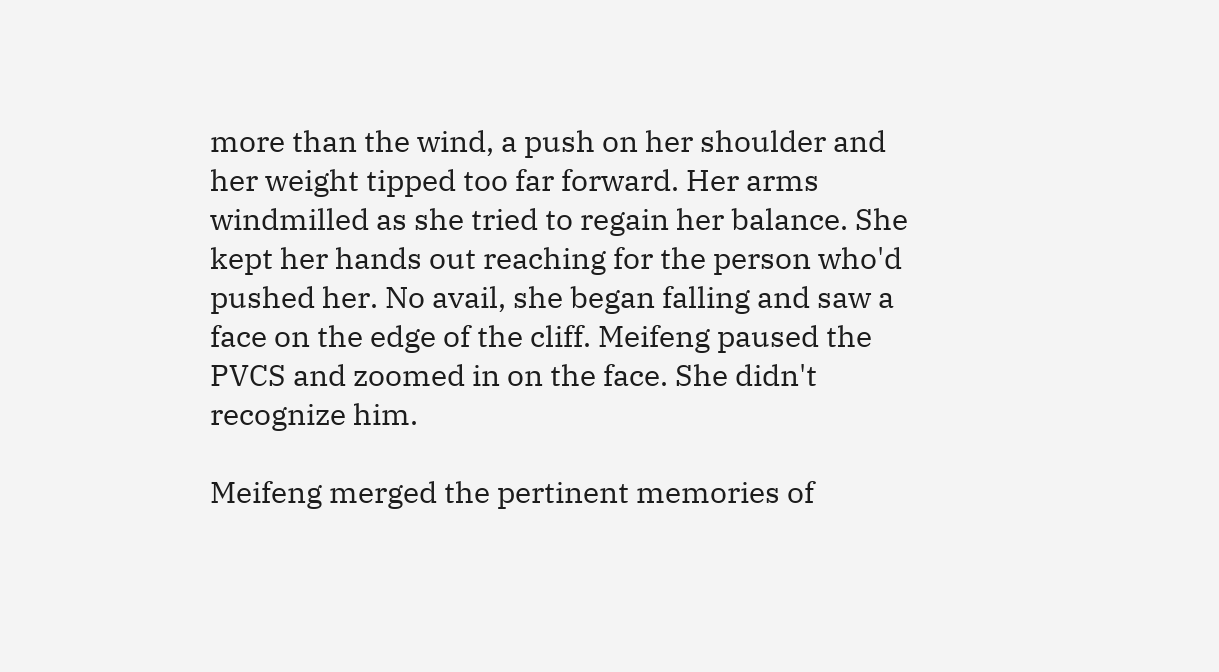more than the wind, a push on her shoulder and her weight tipped too far forward. Her arms windmilled as she tried to regain her balance. She kept her hands out reaching for the person who'd pushed her. No avail, she began falling and saw a face on the edge of the cliff. Meifeng paused the PVCS and zoomed in on the face. She didn't recognize him.

Meifeng merged the pertinent memories of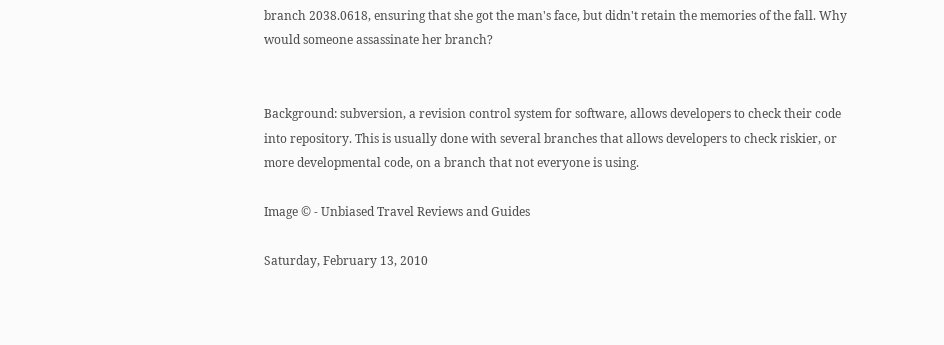branch 2038.0618, ensuring that she got the man's face, but didn't retain the memories of the fall. Why would someone assassinate her branch?


Background: subversion, a revision control system for software, allows developers to check their code into repository. This is usually done with several branches that allows developers to check riskier, or more developmental code, on a branch that not everyone is using.

Image © - Unbiased Travel Reviews and Guides

Saturday, February 13, 2010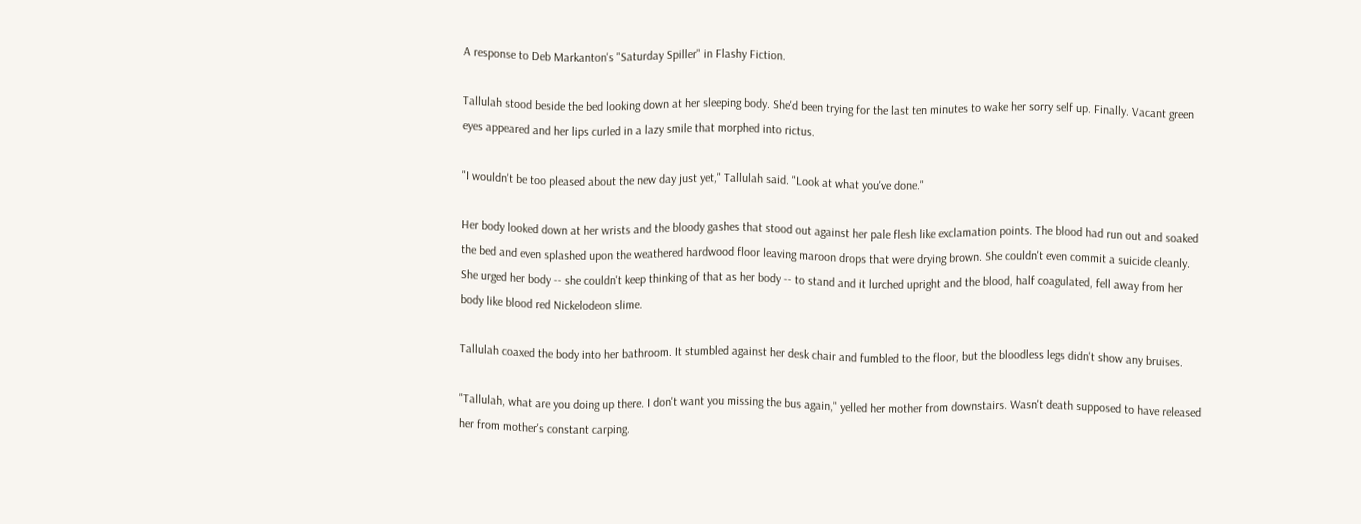A response to Deb Markanton's "Saturday Spiller" in Flashy Fiction.

Tallulah stood beside the bed looking down at her sleeping body. She'd been trying for the last ten minutes to wake her sorry self up. Finally. Vacant green eyes appeared and her lips curled in a lazy smile that morphed into rictus.

"I wouldn't be too pleased about the new day just yet," Tallulah said. "Look at what you've done."

Her body looked down at her wrists and the bloody gashes that stood out against her pale flesh like exclamation points. The blood had run out and soaked the bed and even splashed upon the weathered hardwood floor leaving maroon drops that were drying brown. She couldn't even commit a suicide cleanly. She urged her body -- she couldn't keep thinking of that as her body -- to stand and it lurched upright and the blood, half coagulated, fell away from her body like blood red Nickelodeon slime.

Tallulah coaxed the body into her bathroom. It stumbled against her desk chair and fumbled to the floor, but the bloodless legs didn't show any bruises.

"Tallulah, what are you doing up there. I don't want you missing the bus again," yelled her mother from downstairs. Wasn't death supposed to have released her from mother's constant carping.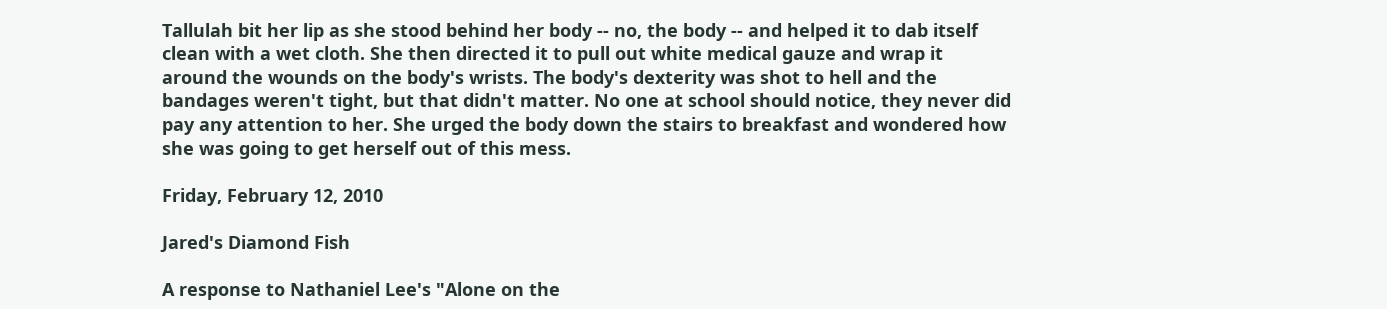Tallulah bit her lip as she stood behind her body -- no, the body -- and helped it to dab itself clean with a wet cloth. She then directed it to pull out white medical gauze and wrap it around the wounds on the body's wrists. The body's dexterity was shot to hell and the bandages weren't tight, but that didn't matter. No one at school should notice, they never did pay any attention to her. She urged the body down the stairs to breakfast and wondered how she was going to get herself out of this mess.

Friday, February 12, 2010

Jared's Diamond Fish

A response to Nathaniel Lee's "Alone on the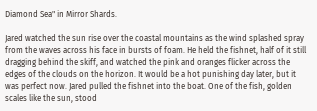Diamond Sea" in Mirror Shards.

Jared watched the sun rise over the coastal mountains as the wind splashed spray from the waves across his face in bursts of foam. He held the fishnet, half of it still dragging behind the skiff, and watched the pink and oranges flicker across the edges of the clouds on the horizon. It would be a hot punishing day later, but it was perfect now. Jared pulled the fishnet into the boat. One of the fish, golden scales like the sun, stood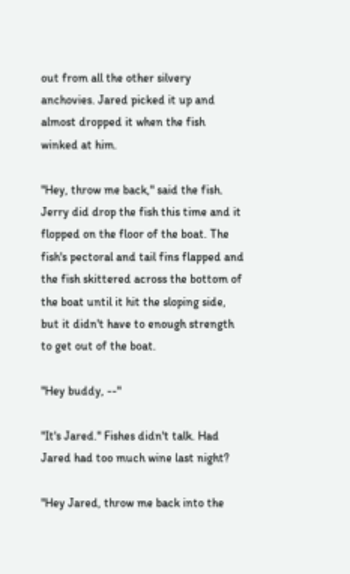out from all the other silvery anchovies. Jared picked it up and almost dropped it when the fish winked at him.

"Hey, throw me back," said the fish. Jerry did drop the fish this time and it flopped on the floor of the boat. The fish's pectoral and tail fins flapped and the fish skittered across the bottom of the boat until it hit the sloping side, but it didn't have to enough strength to get out of the boat.

"Hey buddy, --"

"It's Jared." Fishes didn't talk. Had Jared had too much wine last night?

"Hey Jared, throw me back into the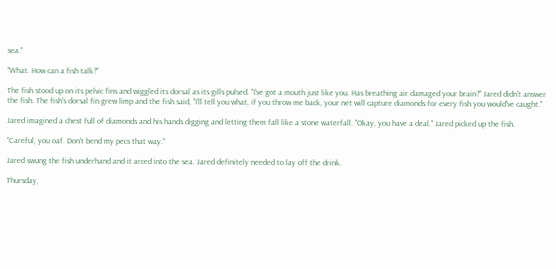sea."

"What. How can a fish talk?"

The fish stood up on its pelvic fins and wiggled its dorsal as its gills pulsed. "I've got a mouth just like you. Has breathing air damaged your brain?" Jared didn't answer the fish. The fish's dorsal fin grew limp and the fish said, "I'll tell you what, if you throw me back, your net will capture diamonds for every fish you would've caught."

Jared imagined a chest full of diamonds and his hands digging and letting them fall like a stone waterfall. "Okay, you have a deal." Jared picked up the fish.

"Careful, you oaf. Don't bend my pecs that way."

Jared swung the fish underhand and it arced into the sea. Jared definitely needed to lay off the drink.

Thursday,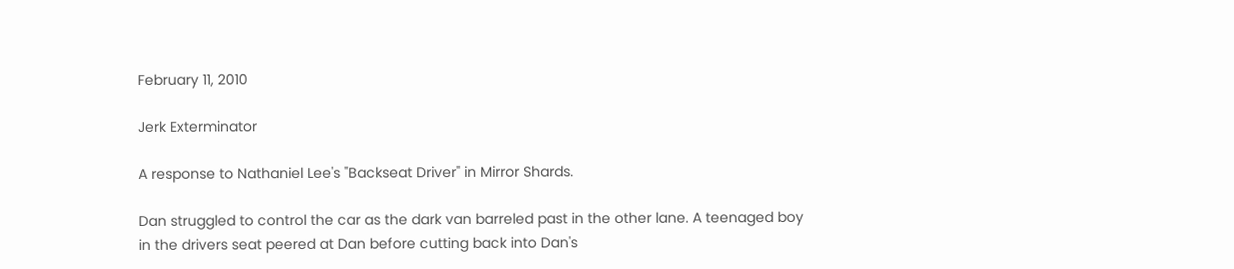February 11, 2010

Jerk Exterminator

A response to Nathaniel Lee's "Backseat Driver" in Mirror Shards.

Dan struggled to control the car as the dark van barreled past in the other lane. A teenaged boy in the drivers seat peered at Dan before cutting back into Dan's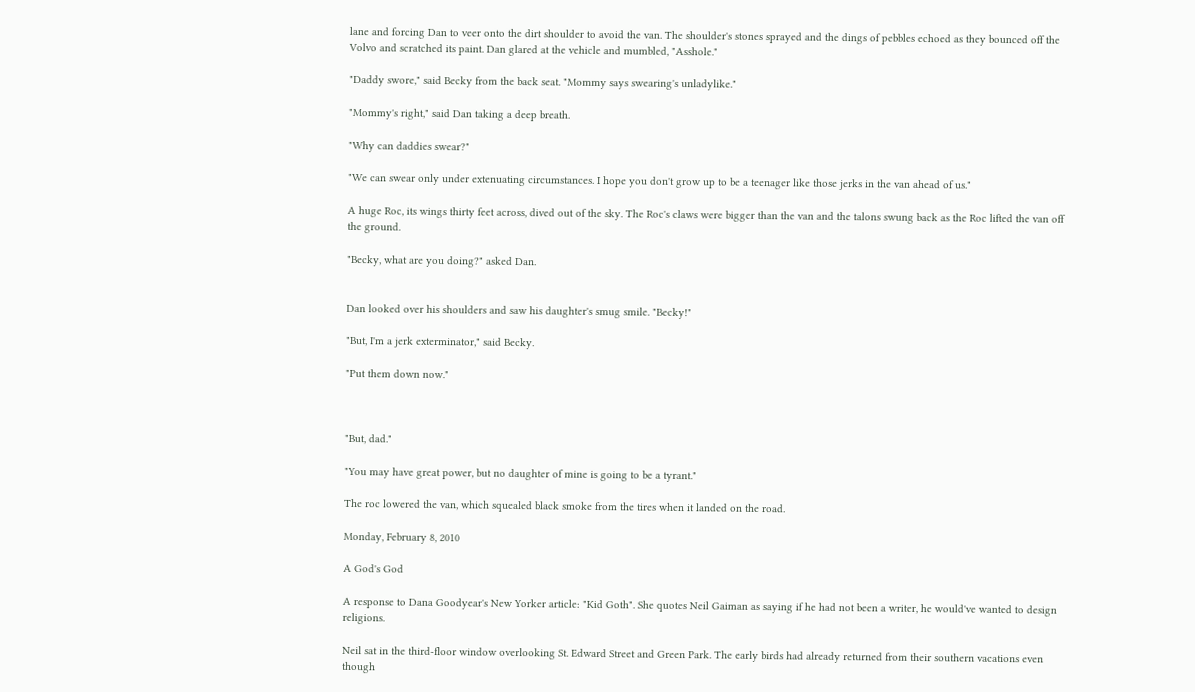lane and forcing Dan to veer onto the dirt shoulder to avoid the van. The shoulder's stones sprayed and the dings of pebbles echoed as they bounced off the Volvo and scratched its paint. Dan glared at the vehicle and mumbled, "Asshole."

"Daddy swore," said Becky from the back seat. "Mommy says swearing's unladylike."

"Mommy's right," said Dan taking a deep breath.

"Why can daddies swear?"

"We can swear only under extenuating circumstances. I hope you don't grow up to be a teenager like those jerks in the van ahead of us."

A huge Roc, its wings thirty feet across, dived out of the sky. The Roc's claws were bigger than the van and the talons swung back as the Roc lifted the van off the ground.

"Becky, what are you doing?" asked Dan.


Dan looked over his shoulders and saw his daughter's smug smile. "Becky!"

"But, I'm a jerk exterminator," said Becky.

"Put them down now."



"But, dad."

"You may have great power, but no daughter of mine is going to be a tyrant."

The roc lowered the van, which squealed black smoke from the tires when it landed on the road.

Monday, February 8, 2010

A God's God

A response to Dana Goodyear's New Yorker article: "Kid Goth". She quotes Neil Gaiman as saying if he had not been a writer, he would've wanted to design religions.

Neil sat in the third-floor window overlooking St. Edward Street and Green Park. The early birds had already returned from their southern vacations even though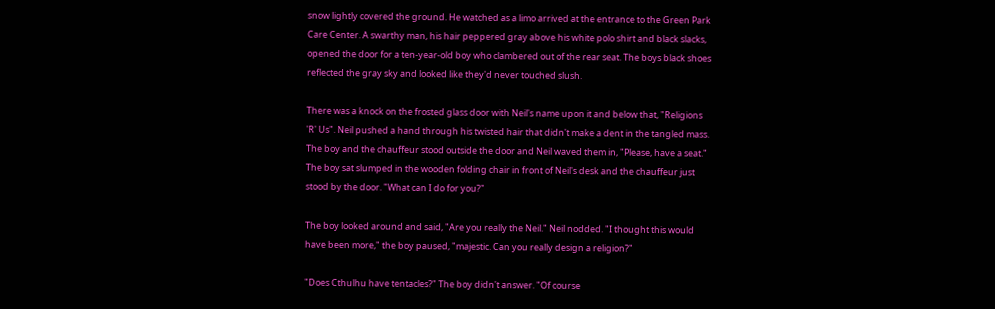snow lightly covered the ground. He watched as a limo arrived at the entrance to the Green Park Care Center. A swarthy man, his hair peppered gray above his white polo shirt and black slacks, opened the door for a ten-year-old boy who clambered out of the rear seat. The boys black shoes reflected the gray sky and looked like they'd never touched slush.

There was a knock on the frosted glass door with Neil's name upon it and below that, "Religions 'R' Us". Neil pushed a hand through his twisted hair that didn't make a dent in the tangled mass. The boy and the chauffeur stood outside the door and Neil waved them in, "Please, have a seat." The boy sat slumped in the wooden folding chair in front of Neil's desk and the chauffeur just stood by the door. "What can I do for you?"

The boy looked around and said, "Are you really the Neil." Neil nodded. "I thought this would have been more," the boy paused, "majestic. Can you really design a religion?"

"Does Cthulhu have tentacles?" The boy didn't answer. "Of course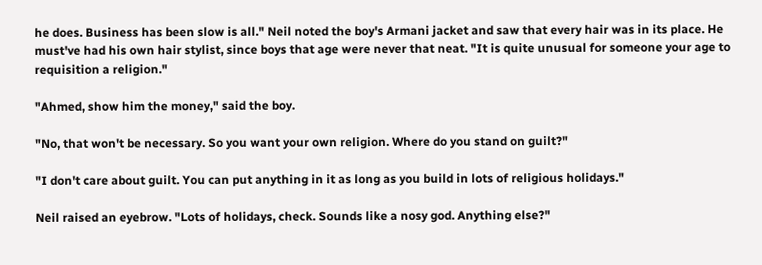he does. Business has been slow is all." Neil noted the boy's Armani jacket and saw that every hair was in its place. He must've had his own hair stylist, since boys that age were never that neat. "It is quite unusual for someone your age to requisition a religion."

"Ahmed, show him the money," said the boy.

"No, that won't be necessary. So you want your own religion. Where do you stand on guilt?"

"I don't care about guilt. You can put anything in it as long as you build in lots of religious holidays."

Neil raised an eyebrow. "Lots of holidays, check. Sounds like a nosy god. Anything else?"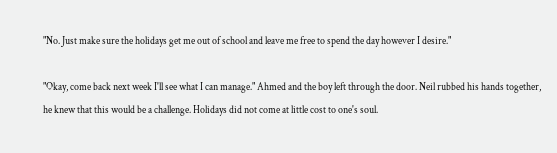"No. Just make sure the holidays get me out of school and leave me free to spend the day however I desire."

"Okay, come back next week I'll see what I can manage." Ahmed and the boy left through the door. Neil rubbed his hands together, he knew that this would be a challenge. Holidays did not come at little cost to one's soul.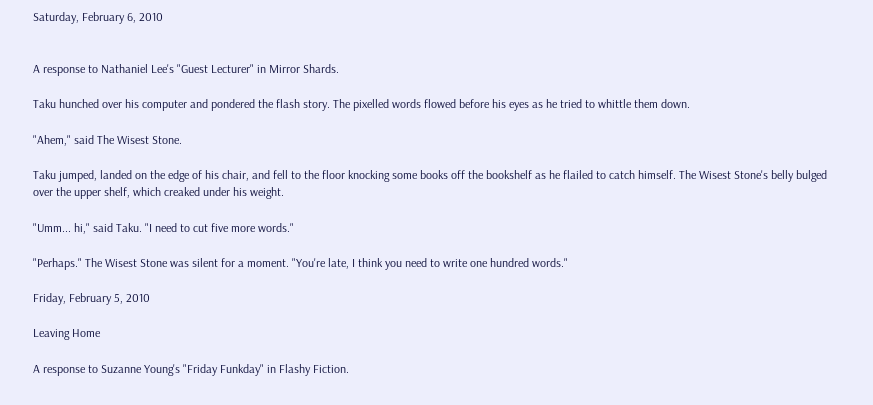Saturday, February 6, 2010


A response to Nathaniel Lee's "Guest Lecturer" in Mirror Shards.

Taku hunched over his computer and pondered the flash story. The pixelled words flowed before his eyes as he tried to whittle them down.

"Ahem," said The Wisest Stone.

Taku jumped, landed on the edge of his chair, and fell to the floor knocking some books off the bookshelf as he flailed to catch himself. The Wisest Stone's belly bulged over the upper shelf, which creaked under his weight.

"Umm... hi," said Taku. "I need to cut five more words."

"Perhaps." The Wisest Stone was silent for a moment. "You're late, I think you need to write one hundred words."

Friday, February 5, 2010

Leaving Home

A response to Suzanne Young's "Friday Funkday" in Flashy Fiction.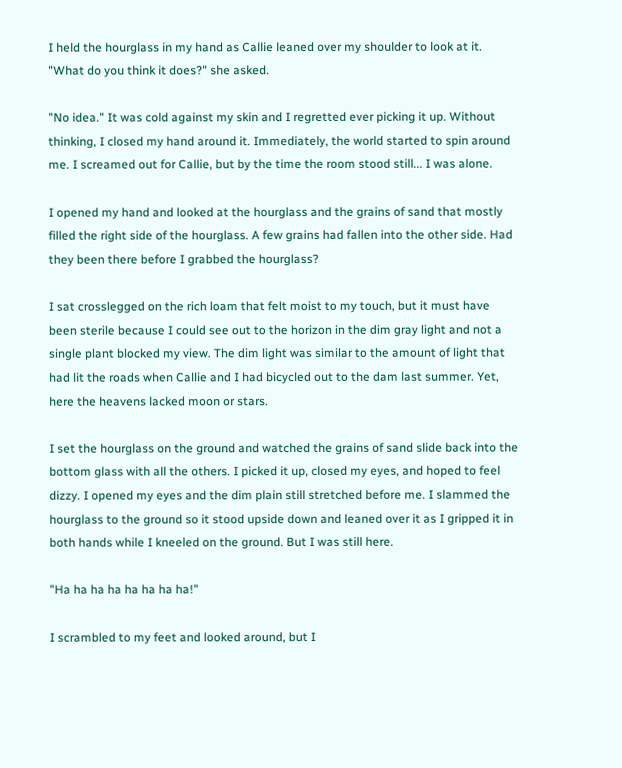I held the hourglass in my hand as Callie leaned over my shoulder to look at it. "What do you think it does?" she asked.

"No idea." It was cold against my skin and I regretted ever picking it up. Without thinking, I closed my hand around it. Immediately, the world started to spin around me. I screamed out for Callie, but by the time the room stood still... I was alone.

I opened my hand and looked at the hourglass and the grains of sand that mostly filled the right side of the hourglass. A few grains had fallen into the other side. Had they been there before I grabbed the hourglass?

I sat crosslegged on the rich loam that felt moist to my touch, but it must have been sterile because I could see out to the horizon in the dim gray light and not a single plant blocked my view. The dim light was similar to the amount of light that had lit the roads when Callie and I had bicycled out to the dam last summer. Yet, here the heavens lacked moon or stars.

I set the hourglass on the ground and watched the grains of sand slide back into the bottom glass with all the others. I picked it up, closed my eyes, and hoped to feel dizzy. I opened my eyes and the dim plain still stretched before me. I slammed the hourglass to the ground so it stood upside down and leaned over it as I gripped it in both hands while I kneeled on the ground. But I was still here.

"Ha ha ha ha ha ha ha ha!"

I scrambled to my feet and looked around, but I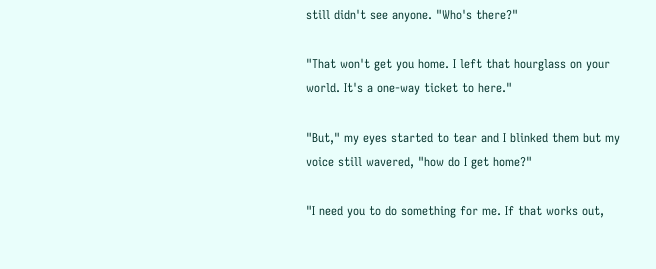still didn't see anyone. "Who's there?"

"That won't get you home. I left that hourglass on your world. It's a one-way ticket to here."

"But," my eyes started to tear and I blinked them but my voice still wavered, "how do I get home?"

"I need you to do something for me. If that works out,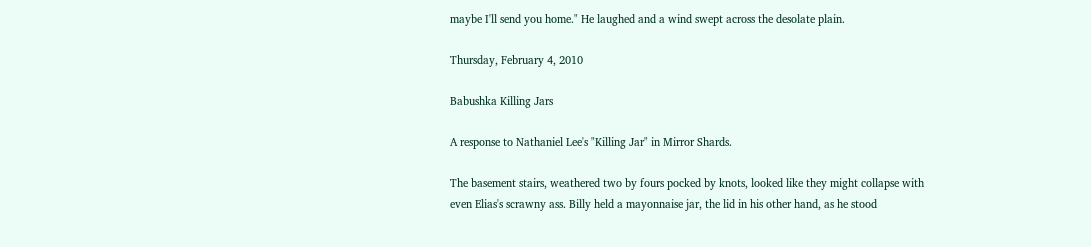maybe I'll send you home." He laughed and a wind swept across the desolate plain.

Thursday, February 4, 2010

Babushka Killing Jars

A response to Nathaniel Lee's "Killing Jar" in Mirror Shards.

The basement stairs, weathered two by fours pocked by knots, looked like they might collapse with even Elias's scrawny ass. Billy held a mayonnaise jar, the lid in his other hand, as he stood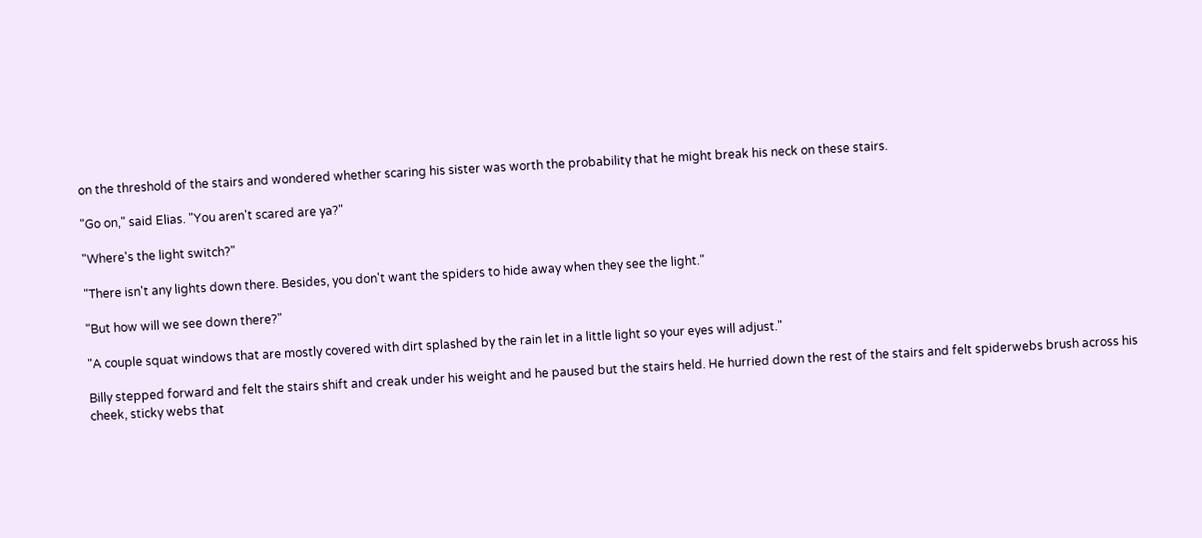on the threshold of the stairs and wondered whether scaring his sister was worth the probability that he might break his neck on these stairs.

"Go on," said Elias. "You aren't scared are ya?"

"Where's the light switch?"

"There isn't any lights down there. Besides, you don't want the spiders to hide away when they see the light."

"But how will we see down there?"

"A couple squat windows that are mostly covered with dirt splashed by the rain let in a little light so your eyes will adjust."

Billy stepped forward and felt the stairs shift and creak under his weight and he paused but the stairs held. He hurried down the rest of the stairs and felt spiderwebs brush across his cheek, sticky webs that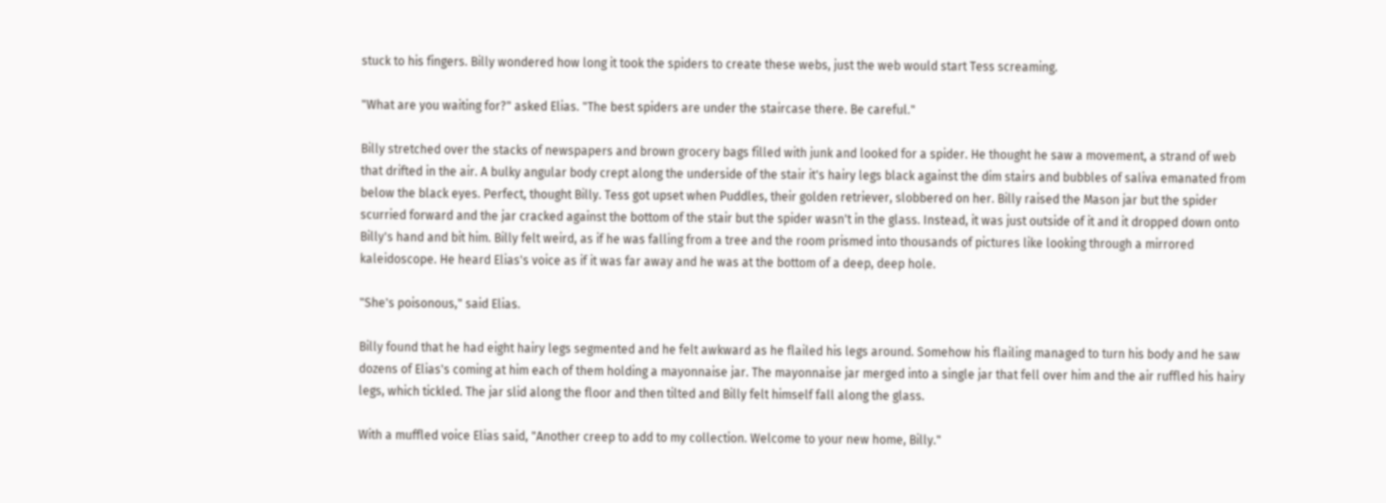stuck to his fingers. Billy wondered how long it took the spiders to create these webs, just the web would start Tess screaming.

"What are you waiting for?" asked Elias. "The best spiders are under the staircase there. Be careful."

Billy stretched over the stacks of newspapers and brown grocery bags filled with junk and looked for a spider. He thought he saw a movement, a strand of web that drifted in the air. A bulky angular body crept along the underside of the stair it's hairy legs black against the dim stairs and bubbles of saliva emanated from below the black eyes. Perfect, thought Billy. Tess got upset when Puddles, their golden retriever, slobbered on her. Billy raised the Mason jar but the spider scurried forward and the jar cracked against the bottom of the stair but the spider wasn't in the glass. Instead, it was just outside of it and it dropped down onto Billy's hand and bit him. Billy felt weird, as if he was falling from a tree and the room prismed into thousands of pictures like looking through a mirrored kaleidoscope. He heard Elias's voice as if it was far away and he was at the bottom of a deep, deep hole.

"She's poisonous," said Elias.

Billy found that he had eight hairy legs segmented and he felt awkward as he flailed his legs around. Somehow his flailing managed to turn his body and he saw dozens of Elias's coming at him each of them holding a mayonnaise jar. The mayonnaise jar merged into a single jar that fell over him and the air ruffled his hairy legs, which tickled. The jar slid along the floor and then tilted and Billy felt himself fall along the glass.

With a muffled voice Elias said, "Another creep to add to my collection. Welcome to your new home, Billy."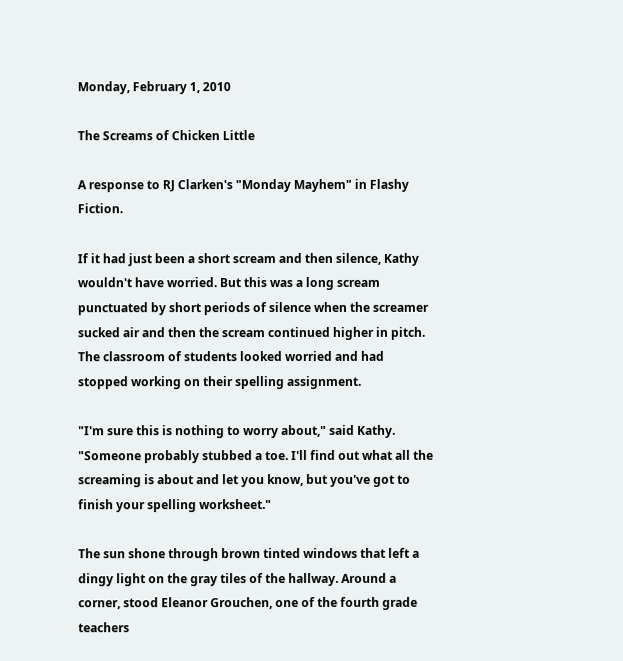Monday, February 1, 2010

The Screams of Chicken Little

A response to RJ Clarken's "Monday Mayhem" in Flashy Fiction.

If it had just been a short scream and then silence, Kathy wouldn't have worried. But this was a long scream punctuated by short periods of silence when the screamer sucked air and then the scream continued higher in pitch. The classroom of students looked worried and had stopped working on their spelling assignment.

"I'm sure this is nothing to worry about," said Kathy. "Someone probably stubbed a toe. I'll find out what all the screaming is about and let you know, but you've got to finish your spelling worksheet."

The sun shone through brown tinted windows that left a dingy light on the gray tiles of the hallway. Around a corner, stood Eleanor Grouchen, one of the fourth grade teachers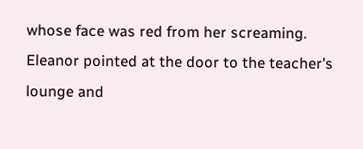whose face was red from her screaming. Eleanor pointed at the door to the teacher's lounge and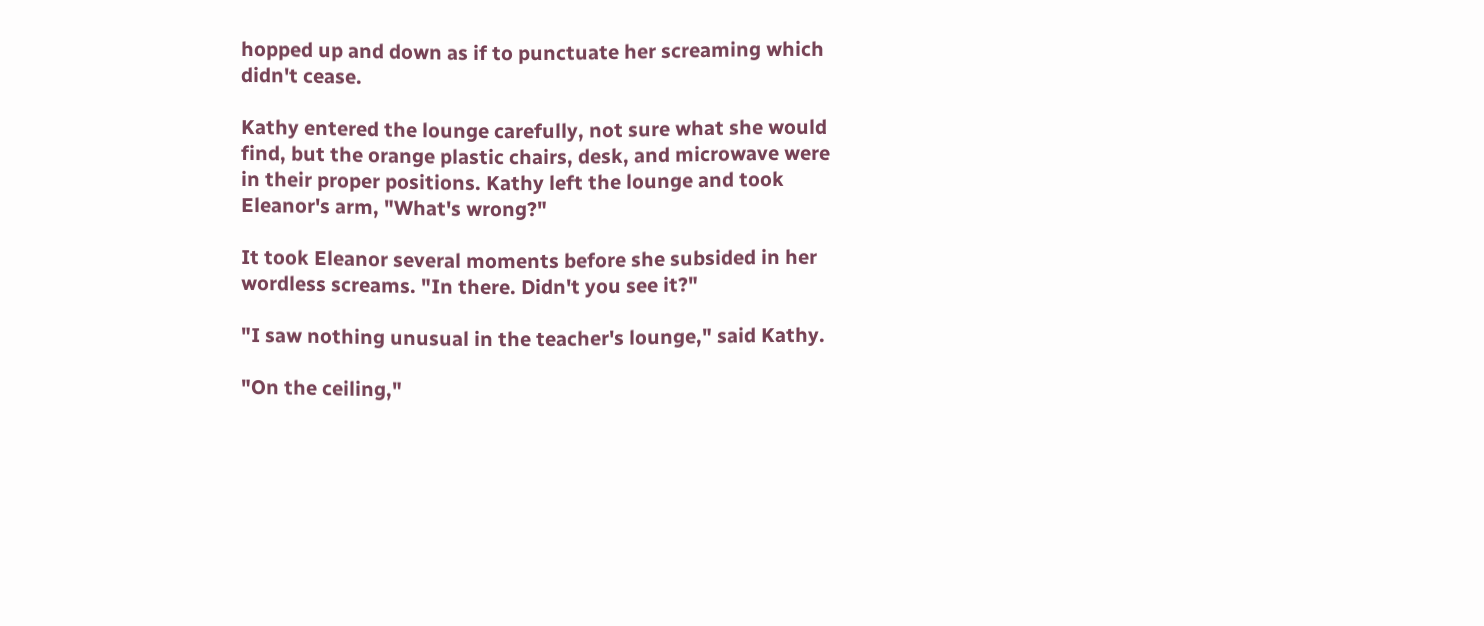hopped up and down as if to punctuate her screaming which didn't cease.

Kathy entered the lounge carefully, not sure what she would find, but the orange plastic chairs, desk, and microwave were in their proper positions. Kathy left the lounge and took Eleanor's arm, "What's wrong?"

It took Eleanor several moments before she subsided in her wordless screams. "In there. Didn't you see it?"

"I saw nothing unusual in the teacher's lounge," said Kathy.

"On the ceiling,"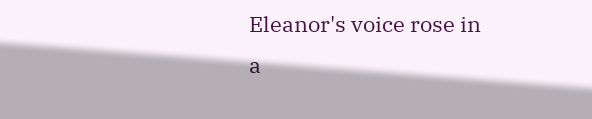Eleanor's voice rose in a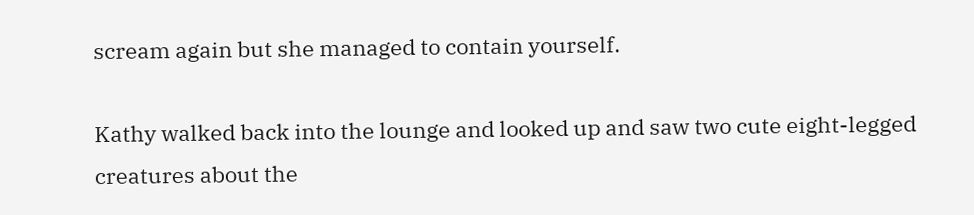scream again but she managed to contain yourself.

Kathy walked back into the lounge and looked up and saw two cute eight-legged creatures about the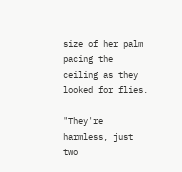size of her palm pacing the ceiling as they looked for flies.

"They're harmless, just two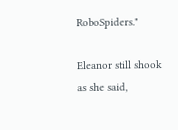RoboSpiders."

Eleanor still shook as she said,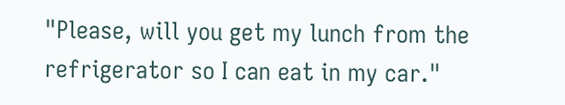"Please, will you get my lunch from the refrigerator so I can eat in my car."